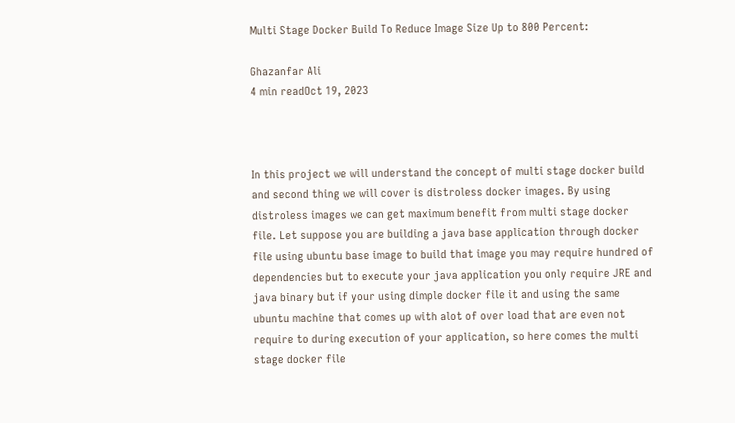Multi Stage Docker Build To Reduce Image Size Up to 800 Percent:

Ghazanfar Ali
4 min readOct 19, 2023



In this project we will understand the concept of multi stage docker build and second thing we will cover is distroless docker images. By using distroless images we can get maximum benefit from multi stage docker file. Let suppose you are building a java base application through docker file using ubuntu base image to build that image you may require hundred of dependencies but to execute your java application you only require JRE and java binary but if your using dimple docker file it and using the same ubuntu machine that comes up with alot of over load that are even not require to during execution of your application, so here comes the multi stage docker file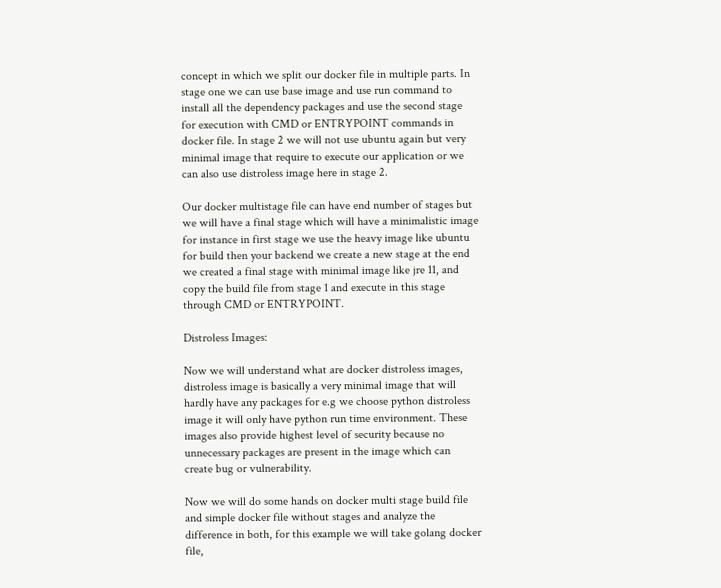concept in which we split our docker file in multiple parts. In stage one we can use base image and use run command to install all the dependency packages and use the second stage for execution with CMD or ENTRYPOINT commands in docker file. In stage 2 we will not use ubuntu again but very minimal image that require to execute our application or we can also use distroless image here in stage 2.

Our docker multistage file can have end number of stages but we will have a final stage which will have a minimalistic image for instance in first stage we use the heavy image like ubuntu for build then your backend we create a new stage at the end we created a final stage with minimal image like jre 11, and copy the build file from stage 1 and execute in this stage through CMD or ENTRYPOINT.

Distroless Images:

Now we will understand what are docker distroless images, distroless image is basically a very minimal image that will hardly have any packages for e.g we choose python distroless image it will only have python run time environment. These images also provide highest level of security because no unnecessary packages are present in the image which can create bug or vulnerability.

Now we will do some hands on docker multi stage build file and simple docker file without stages and analyze the difference in both, for this example we will take golang docker file,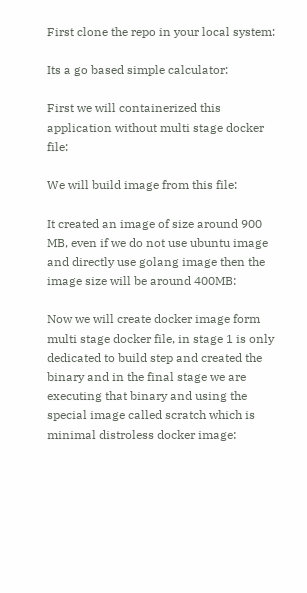First clone the repo in your local system:

Its a go based simple calculator:

First we will containerized this application without multi stage docker file:

We will build image from this file:

It created an image of size around 900 MB, even if we do not use ubuntu image and directly use golang image then the image size will be around 400MB:

Now we will create docker image form multi stage docker file, in stage 1 is only dedicated to build step and created the binary and in the final stage we are executing that binary and using the special image called scratch which is minimal distroless docker image: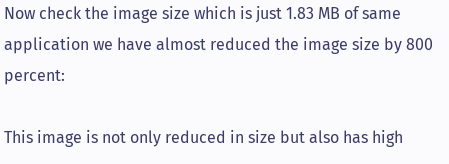Now check the image size which is just 1.83 MB of same application we have almost reduced the image size by 800 percent:

This image is not only reduced in size but also has high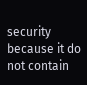security because it do not contain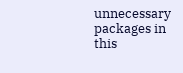unnecessary packages in this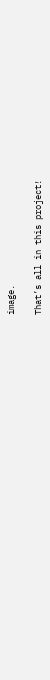image.

That’s all in this project!